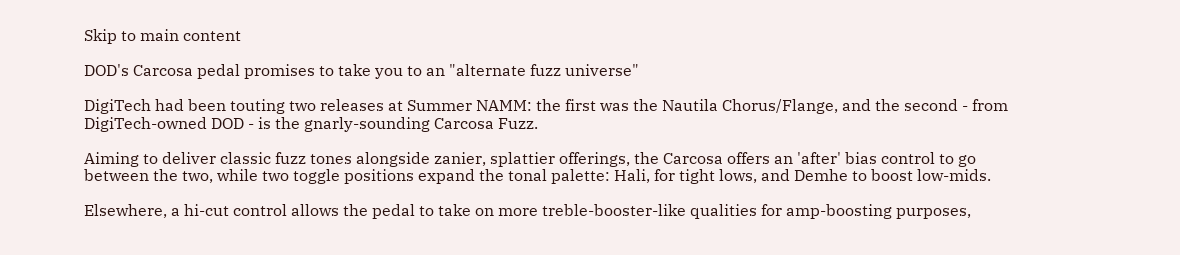Skip to main content

DOD's Carcosa pedal promises to take you to an "alternate fuzz universe"

DigiTech had been touting two releases at Summer NAMM: the first was the Nautila Chorus/Flange, and the second - from DigiTech-owned DOD - is the gnarly-sounding Carcosa Fuzz.

Aiming to deliver classic fuzz tones alongside zanier, splattier offerings, the Carcosa offers an 'after' bias control to go between the two, while two toggle positions expand the tonal palette: Hali, for tight lows, and Demhe to boost low-mids.

Elsewhere, a hi-cut control allows the pedal to take on more treble-booster-like qualities for amp-boosting purposes,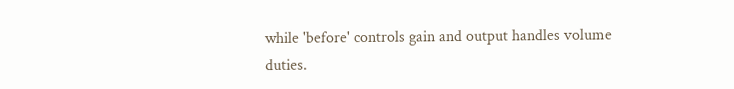while 'before' controls gain and output handles volume duties.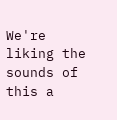We're liking the sounds of this a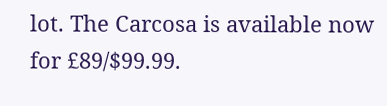lot. The Carcosa is available now for £89/$99.99.